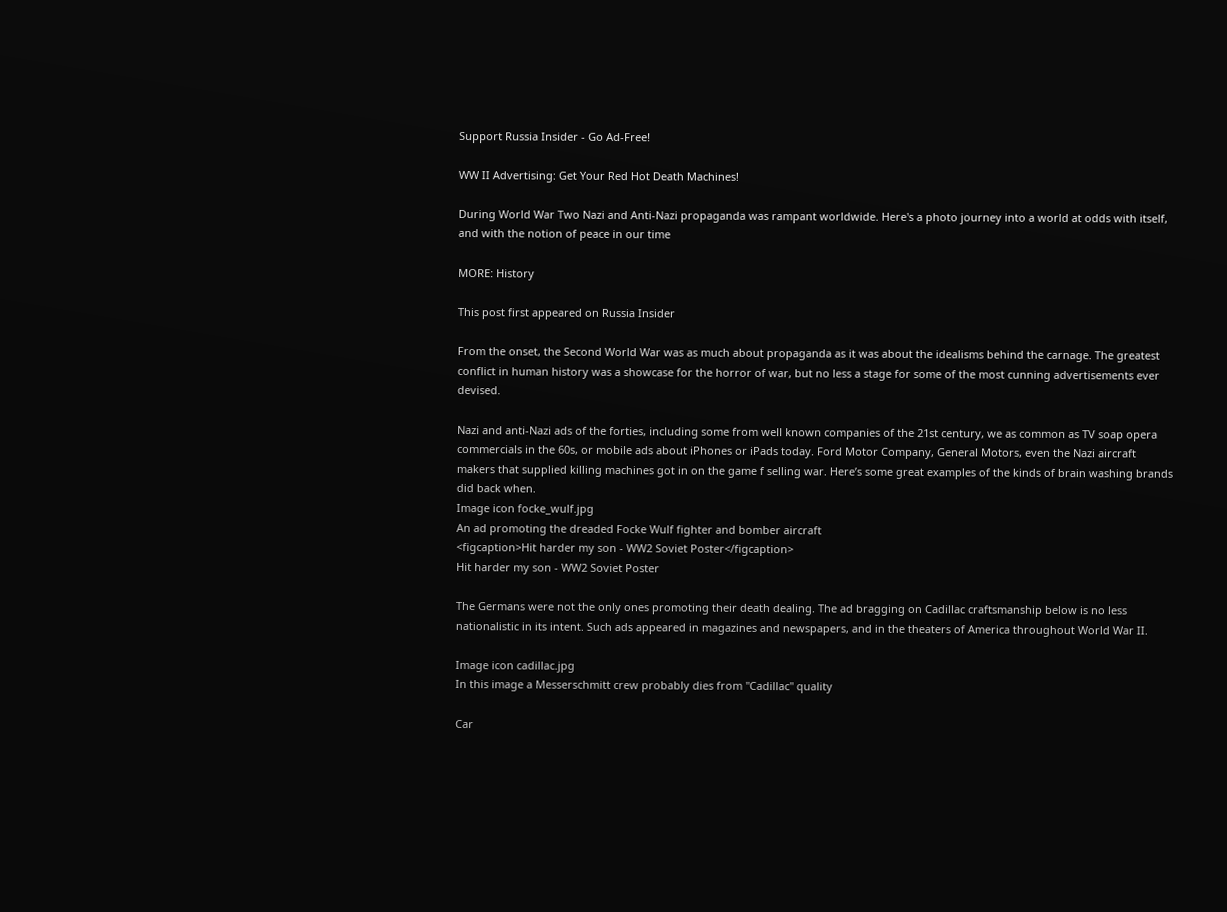Support Russia Insider - Go Ad-Free!

WW II Advertising: Get Your Red Hot Death Machines!

During World War Two Nazi and Anti-Nazi propaganda was rampant worldwide. Here's a photo journey into a world at odds with itself, and with the notion of peace in our time

MORE: History

This post first appeared on Russia Insider

From the onset, the Second World War was as much about propaganda as it was about the idealisms behind the carnage. The greatest conflict in human history was a showcase for the horror of war, but no less a stage for some of the most cunning advertisements ever devised.

Nazi and anti-Nazi ads of the forties, including some from well known companies of the 21st century, we as common as TV soap opera commercials in the 60s, or mobile ads about iPhones or iPads today. Ford Motor Company, General Motors, even the Nazi aircraft makers that supplied killing machines got in on the game f selling war. Here’s some great examples of the kinds of brain washing brands did back when.
Image icon focke_wulf.jpg
An ad promoting the dreaded Focke Wulf fighter and bomber aircraft
<figcaption>Hit harder my son - WW2 Soviet Poster</figcaption>
Hit harder my son - WW2 Soviet Poster

The Germans were not the only ones promoting their death dealing. The ad bragging on Cadillac craftsmanship below is no less nationalistic in its intent. Such ads appeared in magazines and newspapers, and in the theaters of America throughout World War II.

Image icon cadillac.jpg
In this image a Messerschmitt crew probably dies from "Cadillac" quality

Car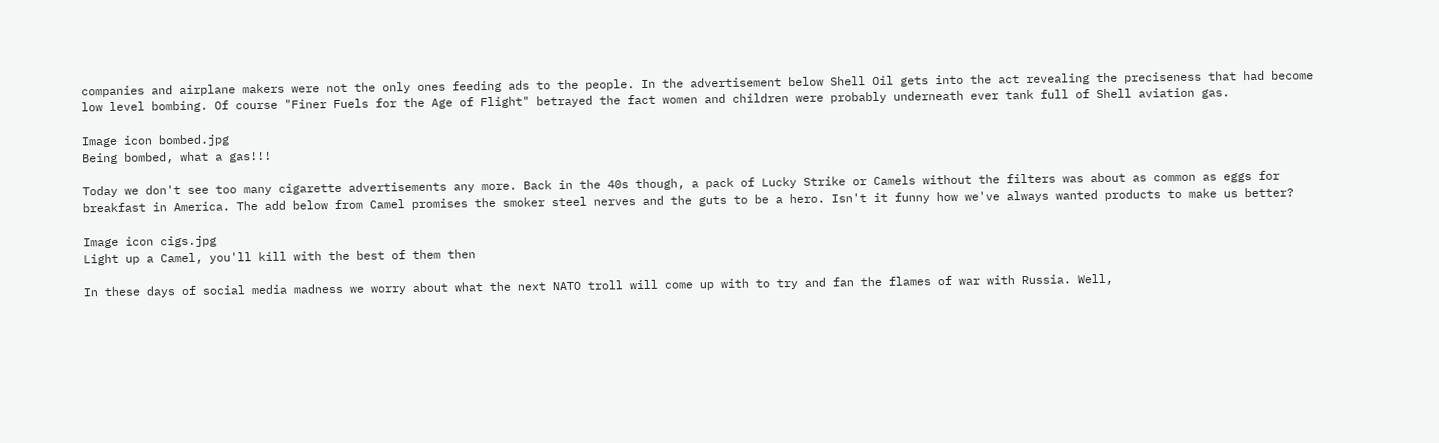companies and airplane makers were not the only ones feeding ads to the people. In the advertisement below Shell Oil gets into the act revealing the preciseness that had become low level bombing. Of course "Finer Fuels for the Age of Flight" betrayed the fact women and children were probably underneath ever tank full of Shell aviation gas.

Image icon bombed.jpg
Being bombed, what a gas!!!

Today we don't see too many cigarette advertisements any more. Back in the 40s though, a pack of Lucky Strike or Camels without the filters was about as common as eggs for breakfast in America. The add below from Camel promises the smoker steel nerves and the guts to be a hero. Isn't it funny how we've always wanted products to make us better?

Image icon cigs.jpg
Light up a Camel, you'll kill with the best of them then

In these days of social media madness we worry about what the next NATO troll will come up with to try and fan the flames of war with Russia. Well,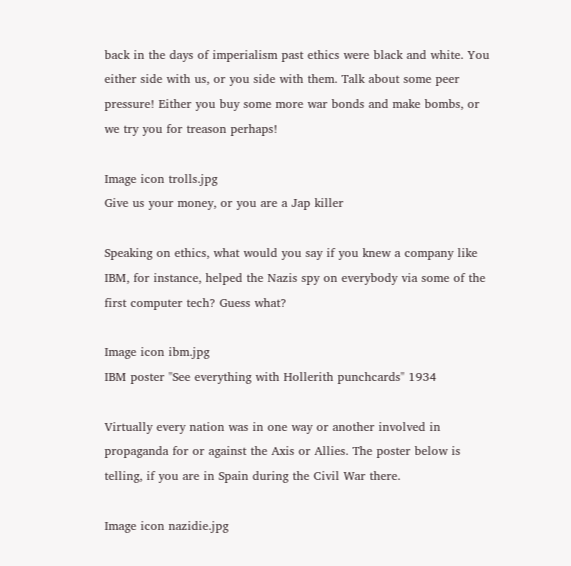back in the days of imperialism past ethics were black and white. You either side with us, or you side with them. Talk about some peer pressure! Either you buy some more war bonds and make bombs, or we try you for treason perhaps!

Image icon trolls.jpg
Give us your money, or you are a Jap killer

Speaking on ethics, what would you say if you knew a company like IBM, for instance, helped the Nazis spy on everybody via some of the first computer tech? Guess what?

Image icon ibm.jpg
IBM poster "See everything with Hollerith punchcards" 1934

Virtually every nation was in one way or another involved in propaganda for or against the Axis or Allies. The poster below is telling, if you are in Spain during the Civil War there.

Image icon nazidie.jpg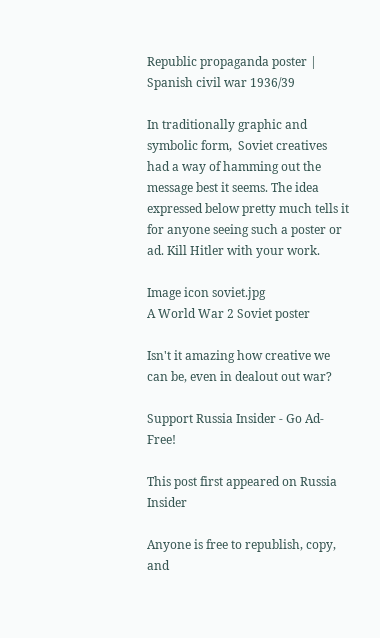Republic propaganda poster | Spanish civil war 1936/39

In traditionally graphic and symbolic form,  Soviet creatives had a way of hamming out the message best it seems. The idea expressed below pretty much tells it for anyone seeing such a poster or ad. Kill Hitler with your work.

Image icon soviet.jpg
A World War 2 Soviet poster

Isn't it amazing how creative we can be, even in dealout out war?

Support Russia Insider - Go Ad-Free!

This post first appeared on Russia Insider

Anyone is free to republish, copy, and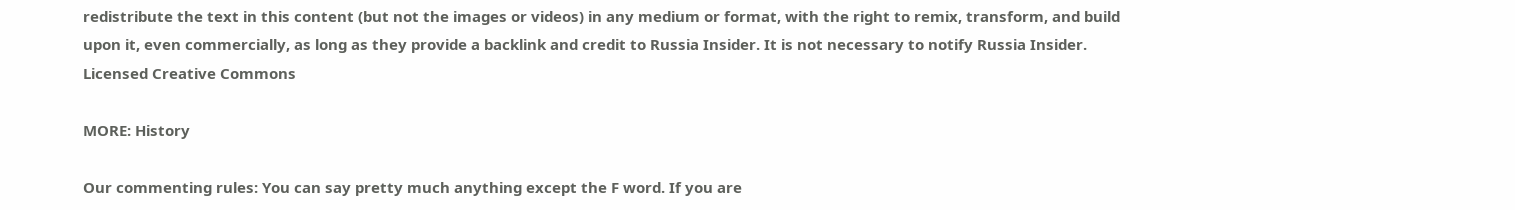redistribute the text in this content (but not the images or videos) in any medium or format, with the right to remix, transform, and build upon it, even commercially, as long as they provide a backlink and credit to Russia Insider. It is not necessary to notify Russia Insider. Licensed Creative Commons

MORE: History

Our commenting rules: You can say pretty much anything except the F word. If you are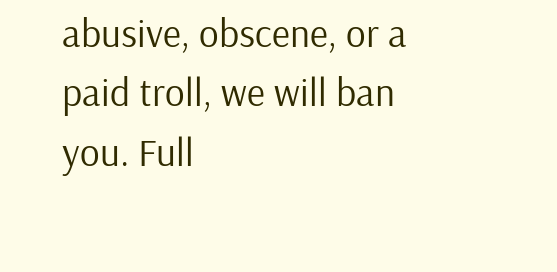abusive, obscene, or a paid troll, we will ban you. Full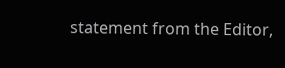statement from the Editor,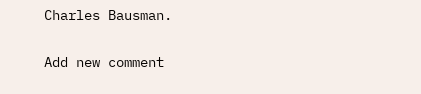Charles Bausman.

Add new comment